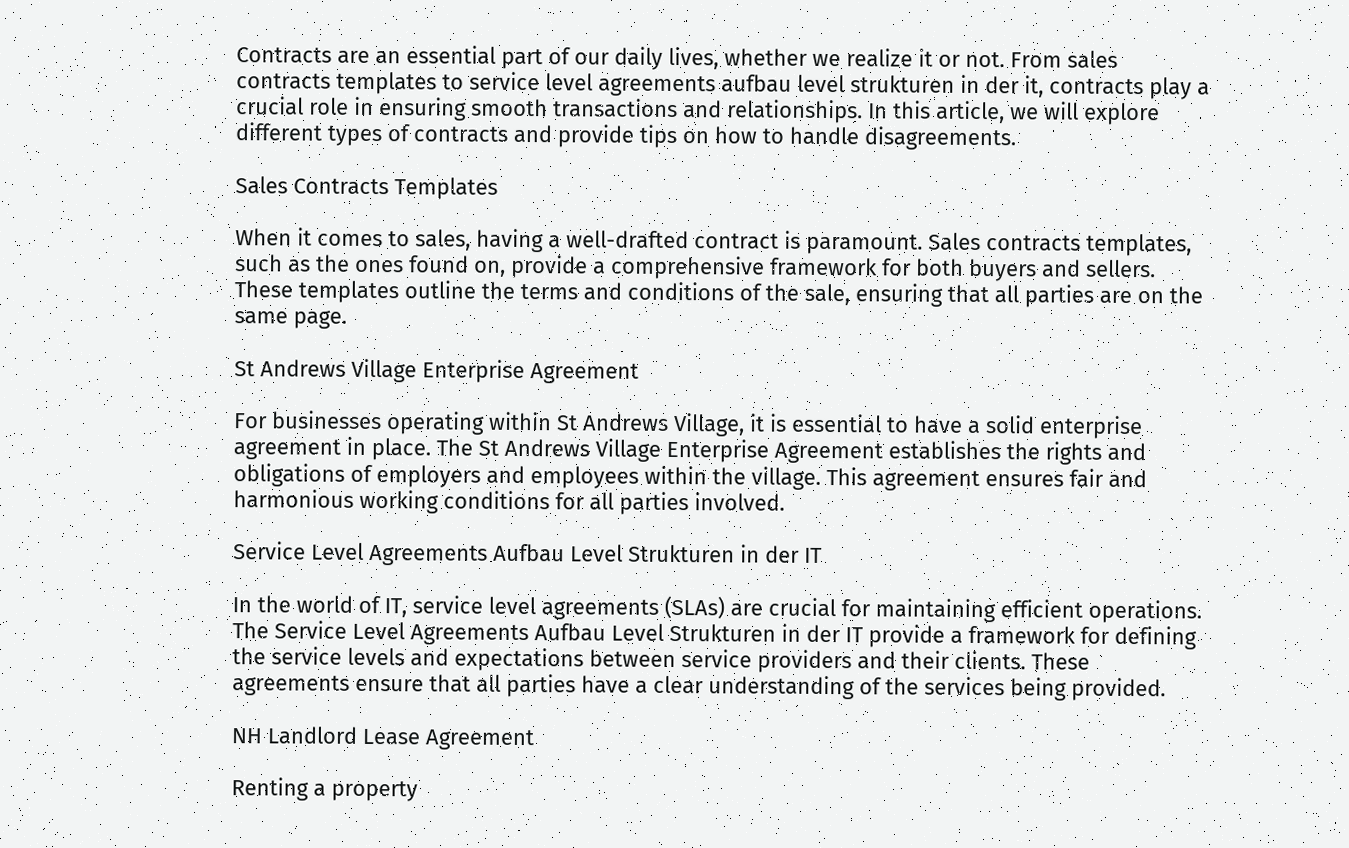Contracts are an essential part of our daily lives, whether we realize it or not. From sales contracts templates to service level agreements aufbau level strukturen in der it, contracts play a crucial role in ensuring smooth transactions and relationships. In this article, we will explore different types of contracts and provide tips on how to handle disagreements.

Sales Contracts Templates

When it comes to sales, having a well-drafted contract is paramount. Sales contracts templates, such as the ones found on, provide a comprehensive framework for both buyers and sellers. These templates outline the terms and conditions of the sale, ensuring that all parties are on the same page.

St Andrews Village Enterprise Agreement

For businesses operating within St Andrews Village, it is essential to have a solid enterprise agreement in place. The St Andrews Village Enterprise Agreement establishes the rights and obligations of employers and employees within the village. This agreement ensures fair and harmonious working conditions for all parties involved.

Service Level Agreements Aufbau Level Strukturen in der IT

In the world of IT, service level agreements (SLAs) are crucial for maintaining efficient operations. The Service Level Agreements Aufbau Level Strukturen in der IT provide a framework for defining the service levels and expectations between service providers and their clients. These agreements ensure that all parties have a clear understanding of the services being provided.

NH Landlord Lease Agreement

Renting a property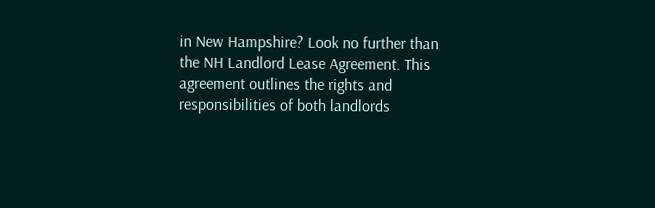in New Hampshire? Look no further than the NH Landlord Lease Agreement. This agreement outlines the rights and responsibilities of both landlords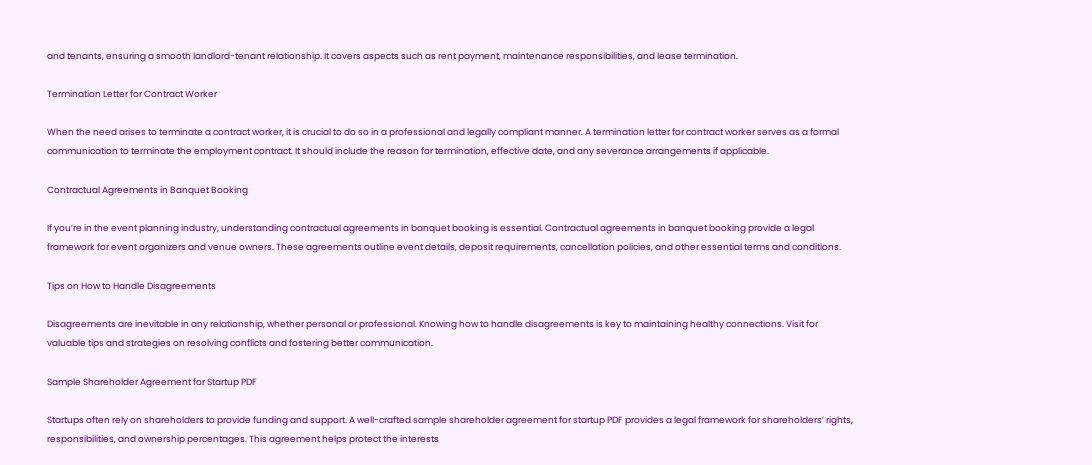and tenants, ensuring a smooth landlord-tenant relationship. It covers aspects such as rent payment, maintenance responsibilities, and lease termination.

Termination Letter for Contract Worker

When the need arises to terminate a contract worker, it is crucial to do so in a professional and legally compliant manner. A termination letter for contract worker serves as a formal communication to terminate the employment contract. It should include the reason for termination, effective date, and any severance arrangements if applicable.

Contractual Agreements in Banquet Booking

If you’re in the event planning industry, understanding contractual agreements in banquet booking is essential. Contractual agreements in banquet booking provide a legal framework for event organizers and venue owners. These agreements outline event details, deposit requirements, cancellation policies, and other essential terms and conditions.

Tips on How to Handle Disagreements

Disagreements are inevitable in any relationship, whether personal or professional. Knowing how to handle disagreements is key to maintaining healthy connections. Visit for valuable tips and strategies on resolving conflicts and fostering better communication.

Sample Shareholder Agreement for Startup PDF

Startups often rely on shareholders to provide funding and support. A well-crafted sample shareholder agreement for startup PDF provides a legal framework for shareholders’ rights, responsibilities, and ownership percentages. This agreement helps protect the interests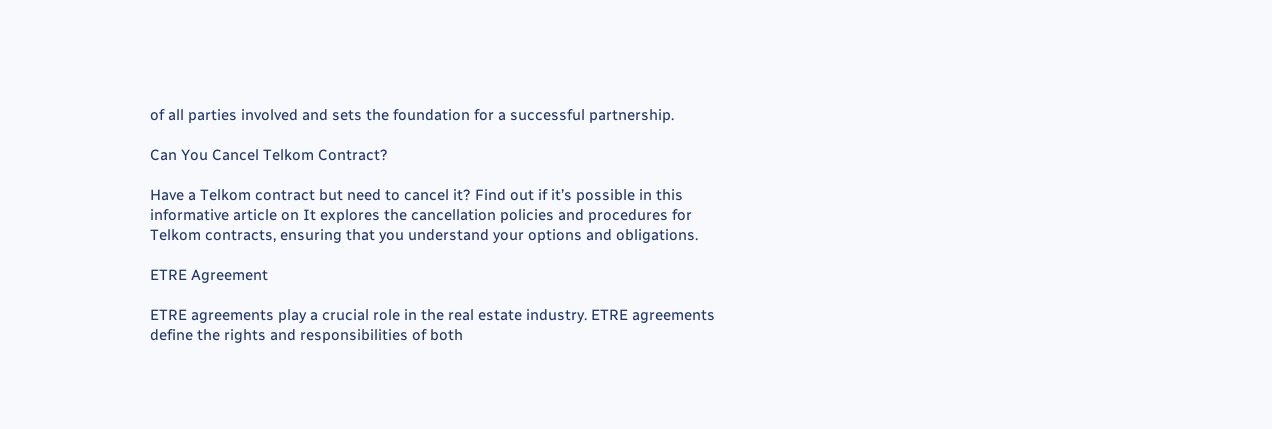of all parties involved and sets the foundation for a successful partnership.

Can You Cancel Telkom Contract?

Have a Telkom contract but need to cancel it? Find out if it’s possible in this informative article on It explores the cancellation policies and procedures for Telkom contracts, ensuring that you understand your options and obligations.

ETRE Agreement

ETRE agreements play a crucial role in the real estate industry. ETRE agreements define the rights and responsibilities of both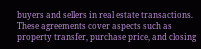buyers and sellers in real estate transactions. These agreements cover aspects such as property transfer, purchase price, and closing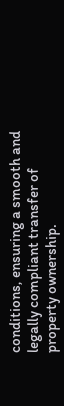conditions, ensuring a smooth and legally compliant transfer of property ownership.